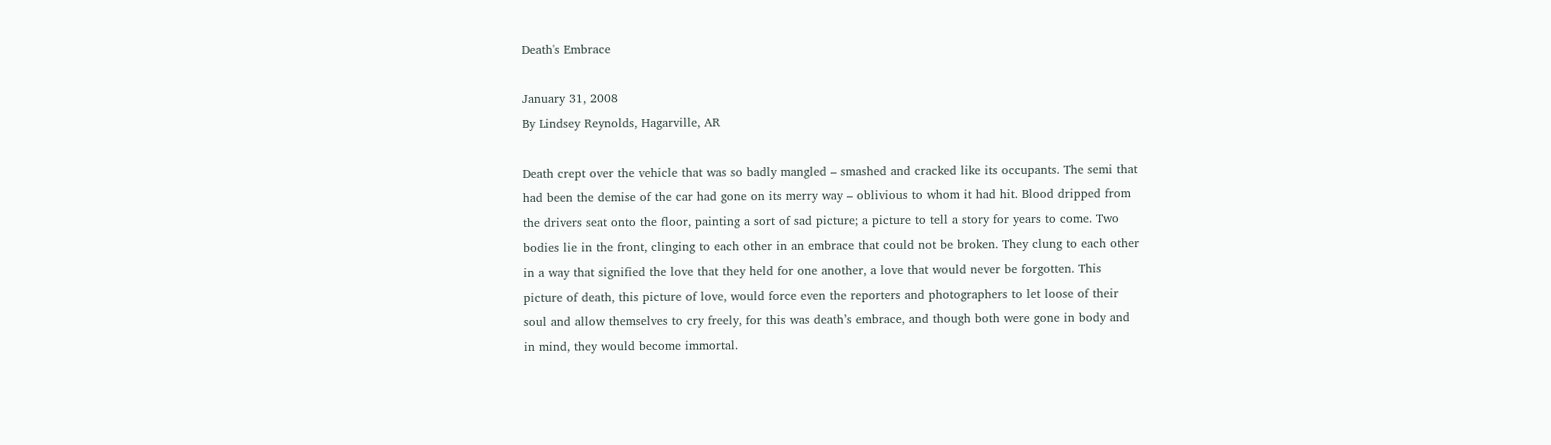Death's Embrace

January 31, 2008
By Lindsey Reynolds, Hagarville, AR

Death crept over the vehicle that was so badly mangled – smashed and cracked like its occupants. The semi that had been the demise of the car had gone on its merry way – oblivious to whom it had hit. Blood dripped from the drivers seat onto the floor, painting a sort of sad picture; a picture to tell a story for years to come. Two bodies lie in the front, clinging to each other in an embrace that could not be broken. They clung to each other in a way that signified the love that they held for one another, a love that would never be forgotten. This picture of death, this picture of love, would force even the reporters and photographers to let loose of their soul and allow themselves to cry freely, for this was death’s embrace, and though both were gone in body and in mind, they would become immortal.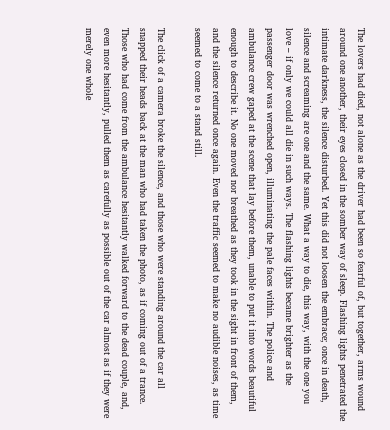The lovers had died, not alone as the driver had been so fearful of, but together, arms wound around one another, their eyes closed in the somber way of sleep. Flashing lights penetrated the intimate darkness, the silence disturbed. Yet this did not loosen the embrace; once in death, silence and screaming are one and the same. What a way to die, this way, with the one you love – if only we could all die in such ways. The flashing lights became brighter as the passenger door was wrenched open, illuminating the pale faces within. The police and ambulance crew gaped at the scene that lay before them, unable to put it into words beautiful enough to describe it. No one moved nor breathed as they took in the sight in front of them, and the silence returned once again. Even the traffic seemed to make no audible noises, as time seemed to come to a stand still.

The click of a camera broke the silence, and those who were standing around the car all snapped their heads back at the man who had taken the photo, as if coming out of a trance. Those who had come from the ambulance hesitantly walked forward to the dead couple, and, even more hesitantly, pulled them as carefully as possible out of the car almost as if they were merely one whole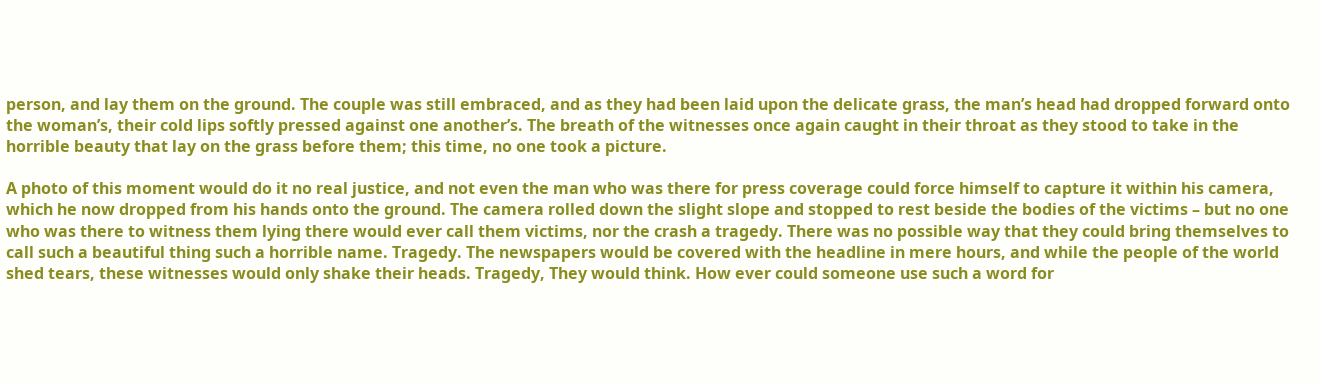person, and lay them on the ground. The couple was still embraced, and as they had been laid upon the delicate grass, the man’s head had dropped forward onto the woman’s, their cold lips softly pressed against one another’s. The breath of the witnesses once again caught in their throat as they stood to take in the horrible beauty that lay on the grass before them; this time, no one took a picture.

A photo of this moment would do it no real justice, and not even the man who was there for press coverage could force himself to capture it within his camera, which he now dropped from his hands onto the ground. The camera rolled down the slight slope and stopped to rest beside the bodies of the victims – but no one who was there to witness them lying there would ever call them victims, nor the crash a tragedy. There was no possible way that they could bring themselves to call such a beautiful thing such a horrible name. Tragedy. The newspapers would be covered with the headline in mere hours, and while the people of the world shed tears, these witnesses would only shake their heads. Tragedy, They would think. How ever could someone use such a word for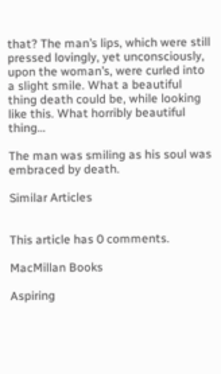that? The man’s lips, which were still pressed lovingly, yet unconsciously, upon the woman’s, were curled into a slight smile. What a beautiful thing death could be, while looking like this. What horribly beautiful thing…

The man was smiling as his soul was embraced by death.

Similar Articles


This article has 0 comments.

MacMillan Books

Aspiring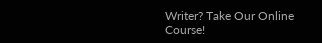Writer? Take Our Online Course!